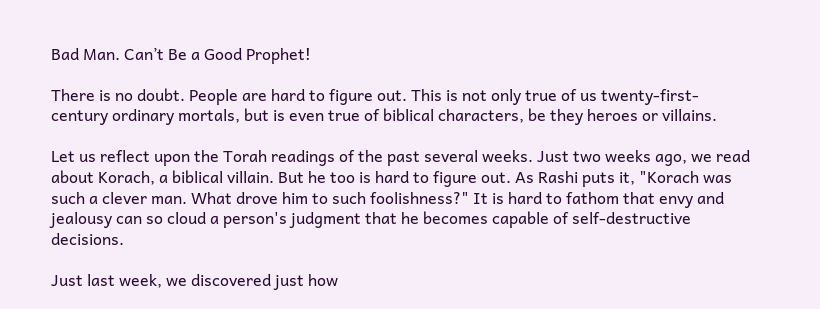Bad Man. Can’t Be a Good Prophet!

There is no doubt. People are hard to figure out. This is not only true of us twenty-first-century ordinary mortals, but is even true of biblical characters, be they heroes or villains.

Let us reflect upon the Torah readings of the past several weeks. Just two weeks ago, we read about Korach, a biblical villain. But he too is hard to figure out. As Rashi puts it, "Korach was such a clever man. What drove him to such foolishness?" It is hard to fathom that envy and jealousy can so cloud a person's judgment that he becomes capable of self-destructive decisions.

Just last week, we discovered just how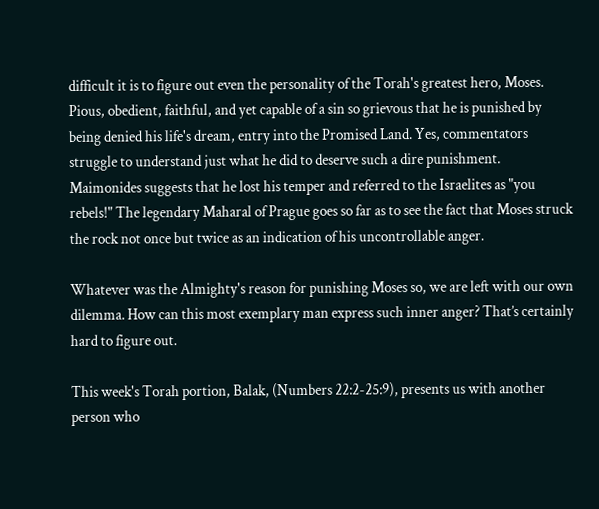difficult it is to figure out even the personality of the Torah's greatest hero, Moses. Pious, obedient, faithful, and yet capable of a sin so grievous that he is punished by being denied his life's dream, entry into the Promised Land. Yes, commentators struggle to understand just what he did to deserve such a dire punishment. Maimonides suggests that he lost his temper and referred to the Israelites as "you rebels!" The legendary Maharal of Prague goes so far as to see the fact that Moses struck the rock not once but twice as an indication of his uncontrollable anger.

Whatever was the Almighty's reason for punishing Moses so, we are left with our own dilemma. How can this most exemplary man express such inner anger? That’s certainly hard to figure out.

This week's Torah portion, Balak, (Numbers 22:2-25:9), presents us with another person who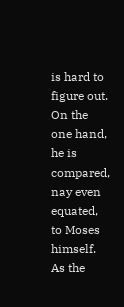is hard to figure out. On the one hand, he is compared, nay even equated, to Moses himself. As the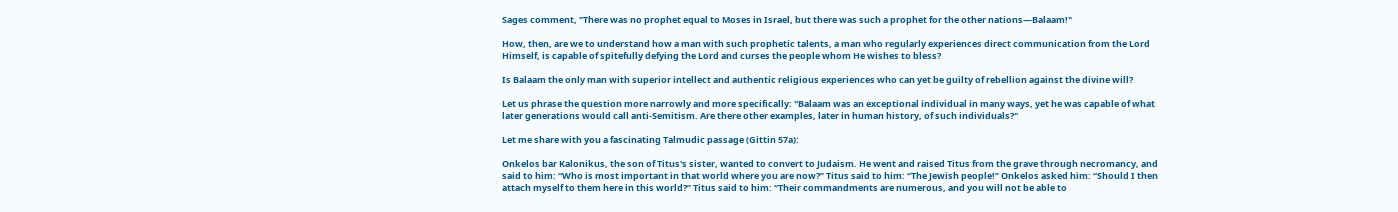Sages comment, "There was no prophet equal to Moses in Israel, but there was such a prophet for the other nations—Balaam!"

How, then, are we to understand how a man with such prophetic talents, a man who regularly experiences direct communication from the Lord Himself, is capable of spitefully defying the Lord and curses the people whom He wishes to bless?

Is Balaam the only man with superior intellect and authentic religious experiences who can yet be guilty of rebellion against the divine will?

Let us phrase the question more narrowly and more specifically: "Balaam was an exceptional individual in many ways, yet he was capable of what later generations would call anti-Semitism. Are there other examples, later in human history, of such individuals?"

Let me share with you a fascinating Talmudic passage (Gittin 57a):

Onkelos bar Kalonikus, the son of Titus's sister, wanted to convert to Judaism. He went and raised Titus from the grave through necromancy, and said to him: “Who is most important in that world where you are now?” Titus said to him: “The Jewish people!” Onkelos asked him: “Should I then attach myself to them here in this world?” Titus said to him: “Their commandments are numerous, and you will not be able to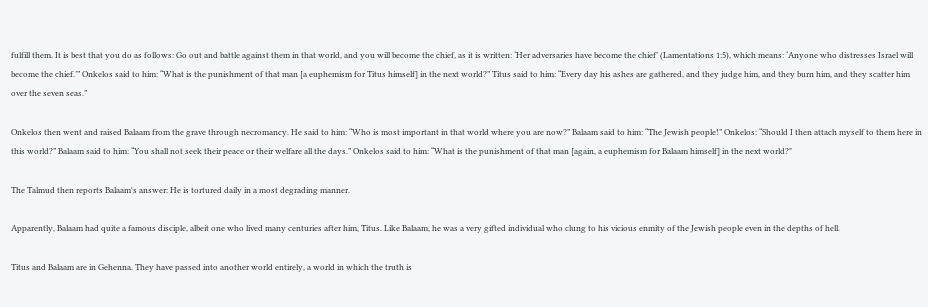fulfill them. It is best that you do as follows: Go out and battle against them in that world, and you will become the chief, as it is written: ‘Her adversaries have become the chief’ (Lamentations 1:5), which means: ‘Anyone who distresses Israel will become the chief.’” Onkelos said to him: “What is the punishment of that man [a euphemism for Titus himself] in the next world?” Titus said to him: “Every day his ashes are gathered, and they judge him, and they burn him, and they scatter him over the seven seas.”

Onkelos then went and raised Balaam from the grave through necromancy. He said to him: “Who is most important in that world where you are now?” Balaam said to him: “The Jewish people!” Onkelos: “Should I then attach myself to them here in this world?” Balaam said to him: “You shall not seek their peace or their welfare all the days.” Onkelos said to him: “What is the punishment of that man [again, a euphemism for Balaam himself] in the next world?"

The Talmud then reports Balaam's answer: He is tortured daily in a most degrading manner.

Apparently, Balaam had quite a famous disciple, albeit one who lived many centuries after him, Titus. Like Balaam, he was a very gifted individual who clung to his vicious enmity of the Jewish people even in the depths of hell.

Titus and Balaam are in Gehenna. They have passed into another world entirely, a world in which the truth is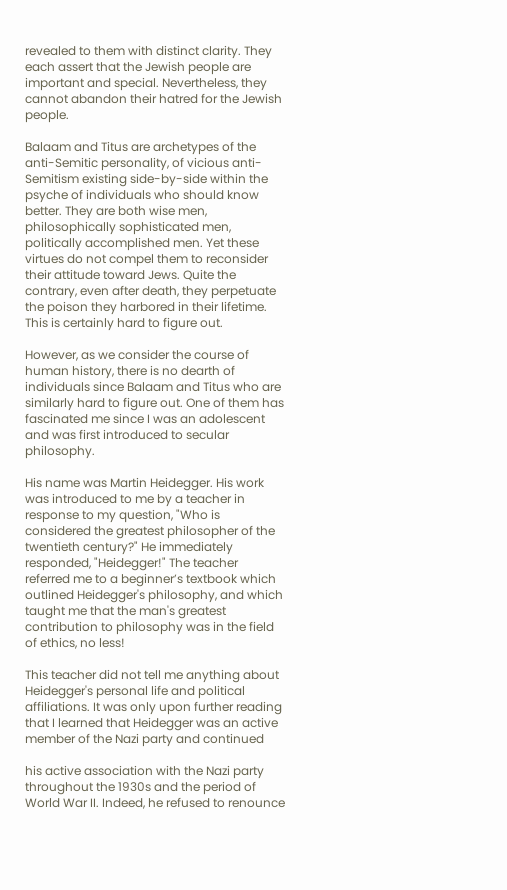revealed to them with distinct clarity. They each assert that the Jewish people are important and special. Nevertheless, they cannot abandon their hatred for the Jewish people.

Balaam and Titus are archetypes of the anti-Semitic personality, of vicious anti-Semitism existing side-by-side within the psyche of individuals who should know better. They are both wise men, philosophically sophisticated men, politically accomplished men. Yet these virtues do not compel them to reconsider their attitude toward Jews. Quite the contrary, even after death, they perpetuate the poison they harbored in their lifetime. This is certainly hard to figure out.

However, as we consider the course of human history, there is no dearth of individuals since Balaam and Titus who are similarly hard to figure out. One of them has fascinated me since I was an adolescent and was first introduced to secular philosophy.

His name was Martin Heidegger. His work was introduced to me by a teacher in response to my question, "Who is considered the greatest philosopher of the twentieth century?" He immediately responded, "Heidegger!" The teacher referred me to a beginner’s textbook which outlined Heidegger's philosophy, and which taught me that the man's greatest contribution to philosophy was in the field of ethics, no less!

This teacher did not tell me anything about Heidegger's personal life and political affiliations. It was only upon further reading that I learned that Heidegger was an active member of the Nazi party and continued

his active association with the Nazi party throughout the 1930s and the period of World War II. Indeed, he refused to renounce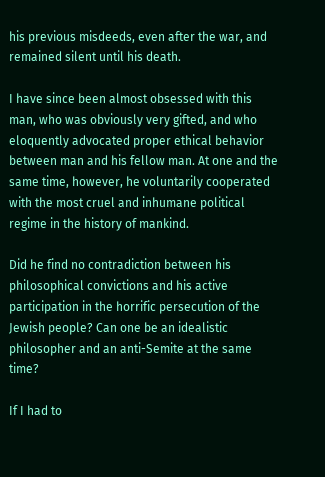his previous misdeeds, even after the war, and remained silent until his death.

I have since been almost obsessed with this man, who was obviously very gifted, and who eloquently advocated proper ethical behavior between man and his fellow man. At one and the same time, however, he voluntarily cooperated with the most cruel and inhumane political regime in the history of mankind.

Did he find no contradiction between his philosophical convictions and his active participation in the horrific persecution of the Jewish people? Can one be an idealistic philosopher and an anti-Semite at the same time?

If I had to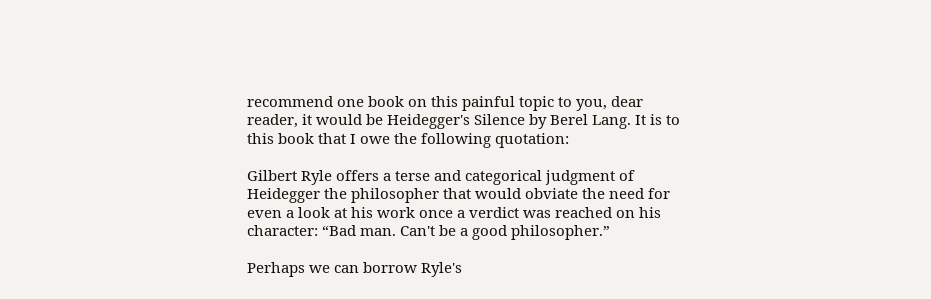recommend one book on this painful topic to you, dear reader, it would be Heidegger's Silence by Berel Lang. It is to this book that I owe the following quotation:

Gilbert Ryle offers a terse and categorical judgment of Heidegger the philosopher that would obviate the need for even a look at his work once a verdict was reached on his character: “Bad man. Can't be a good philosopher.”

Perhaps we can borrow Ryle's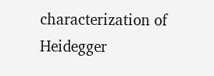characterization of Heidegger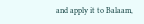and apply it to Balaam,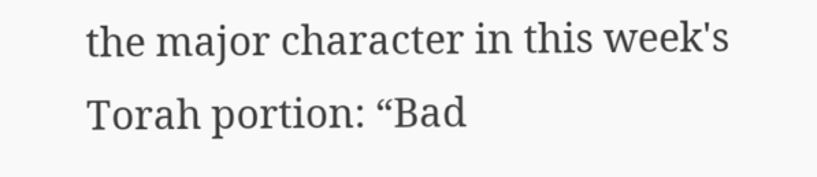the major character in this week's Torah portion: “Bad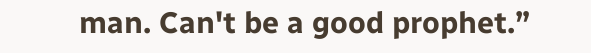man. Can't be a good prophet.”